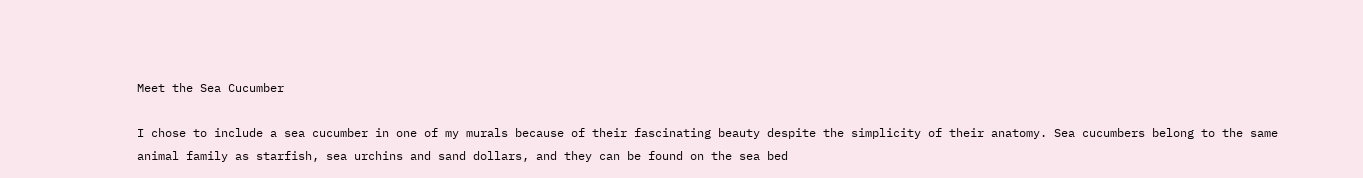Meet the Sea Cucumber

I chose to include a sea cucumber in one of my murals because of their fascinating beauty despite the simplicity of their anatomy. Sea cucumbers belong to the same animal family as starfish, sea urchins and sand dollars, and they can be found on the sea bed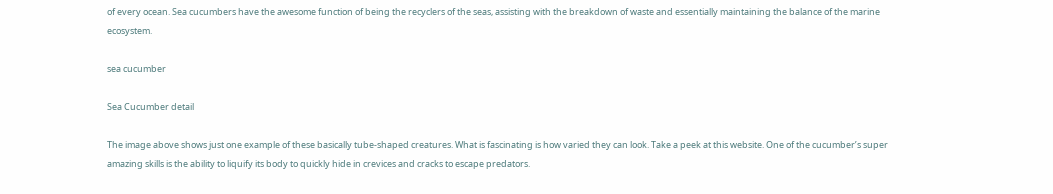of every ocean. Sea cucumbers have the awesome function of being the recyclers of the seas, assisting with the breakdown of waste and essentially maintaining the balance of the marine ecosystem.

sea cucumber

Sea Cucumber detail

The image above shows just one example of these basically tube-shaped creatures. What is fascinating is how varied they can look. Take a peek at this website. One of the cucumber’s super amazing skills is the ability to liquify its body to quickly hide in crevices and cracks to escape predators.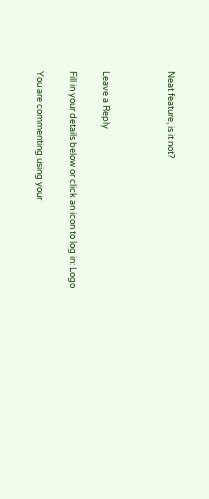Neat feature, is it not?



Leave a Reply

Fill in your details below or click an icon to log in: Logo

You are commenting using your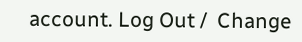account. Log Out /  Change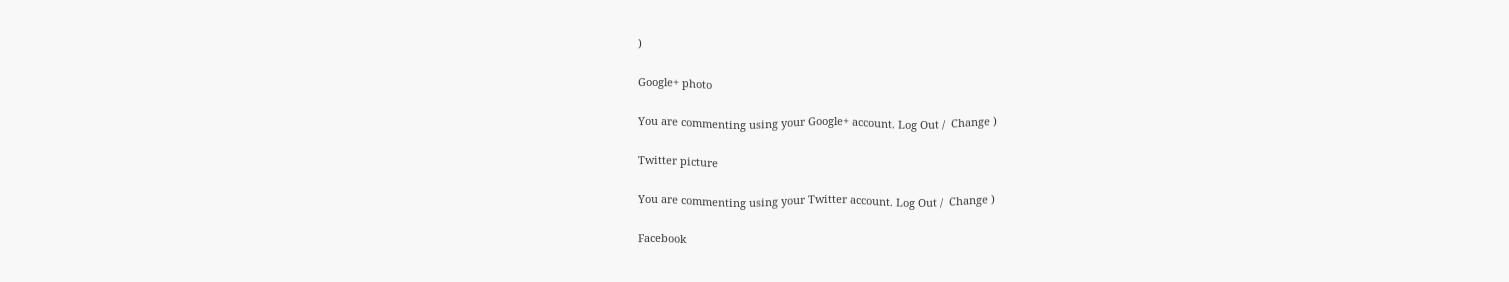)

Google+ photo

You are commenting using your Google+ account. Log Out /  Change )

Twitter picture

You are commenting using your Twitter account. Log Out /  Change )

Facebook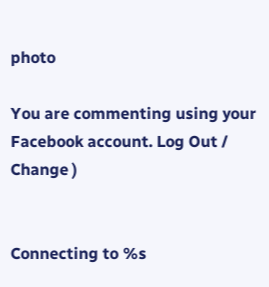photo

You are commenting using your Facebook account. Log Out /  Change )


Connecting to %s